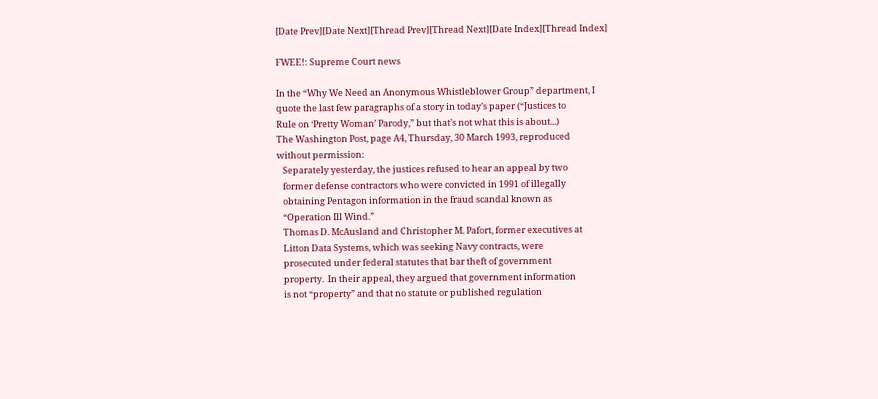[Date Prev][Date Next][Thread Prev][Thread Next][Date Index][Thread Index]

FWEE!: Supreme Court news

In the “Why We Need an Anonymous Whistleblower Group” department, I
quote the last few paragraphs of a story in today’s paper (“Justices to
Rule on ‘Pretty Woman’ Parody,” but that’s not what this is about...)
The Washington Post, page A4, Thursday, 30 March 1993, reproduced
without permission:
   Separately yesterday, the justices refused to hear an appeal by two
   former defense contractors who were convicted in 1991 of illegally
   obtaining Pentagon information in the fraud scandal known as
   “Operation Ill Wind.”
   Thomas D. McAusland and Christopher M. Pafort, former executives at
   Litton Data Systems, which was seeking Navy contracts, were
   prosecuted under federal statutes that bar theft of government
   property.  In their appeal, they argued that government information
   is not “property” and that no statute or published regulation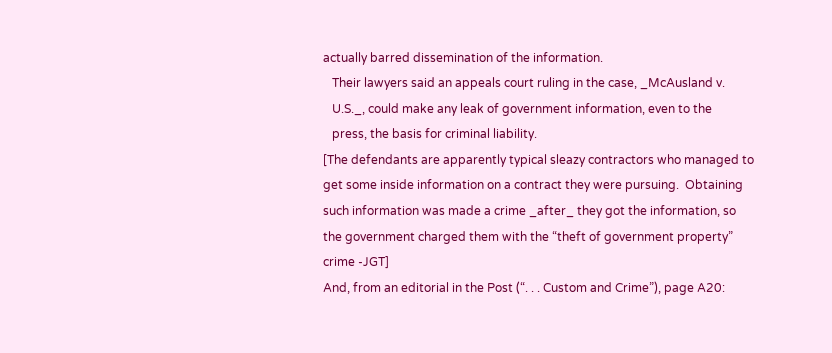actually barred dissemination of the information.
   Their lawyers said an appeals court ruling in the case, _McAusland v.
   U.S._, could make any leak of government information, even to the
   press, the basis for criminal liability.
[The defendants are apparently typical sleazy contractors who managed to
get some inside information on a contract they were pursuing.  Obtaining
such information was made a crime _after_ they got the information, so
the government charged them with the “theft of government property”
crime -JGT]
And, from an editorial in the Post (“. . . Custom and Crime”), page A20: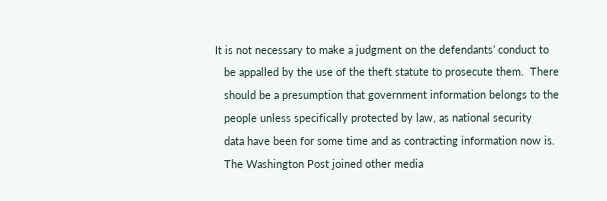It is not necessary to make a judgment on the defendants’ conduct to
   be appalled by the use of the theft statute to prosecute them.  There
   should be a presumption that government information belongs to the
   people unless specifically protected by law, as national security
   data have been for some time and as contracting information now is.
   The Washington Post joined other media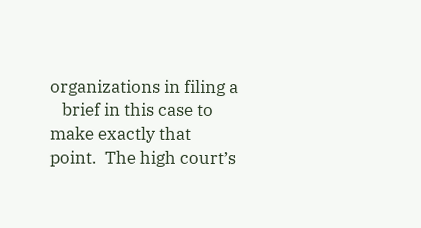organizations in filing a
   brief in this case to make exactly that point.  The high court’s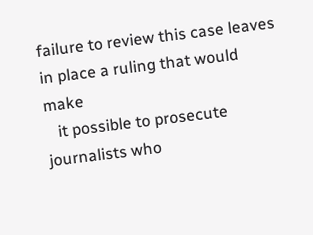failure to review this case leaves in place a ruling that would make
   it possible to prosecute journalists who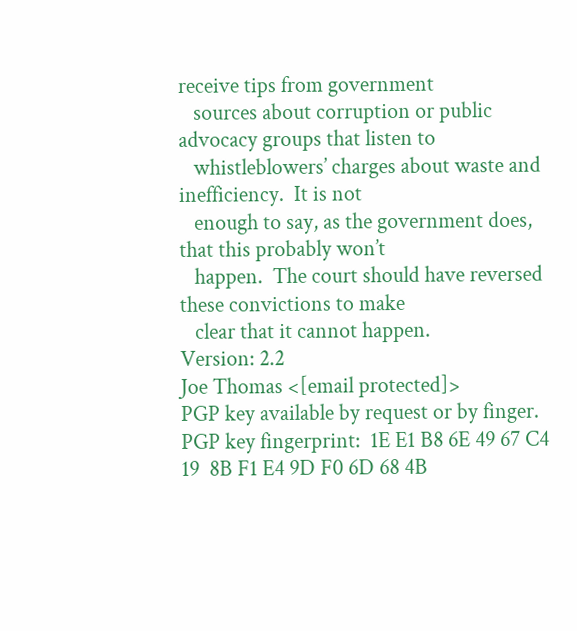receive tips from government
   sources about corruption or public advocacy groups that listen to
   whistleblowers’ charges about waste and inefficiency.  It is not
   enough to say, as the government does, that this probably won’t
   happen.  The court should have reversed these convictions to make
   clear that it cannot happen.
Version: 2.2
Joe Thomas <[email protected]>
PGP key available by request or by finger.
PGP key fingerprint:  1E E1 B8 6E 49 67 C4 19  8B F1 E4 9D F0 6D 68 4B